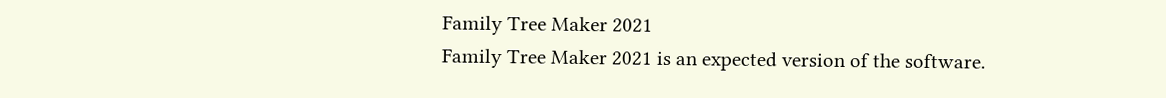Family Tree Maker 2021
Family Tree Maker 2021 is an expected version of the software.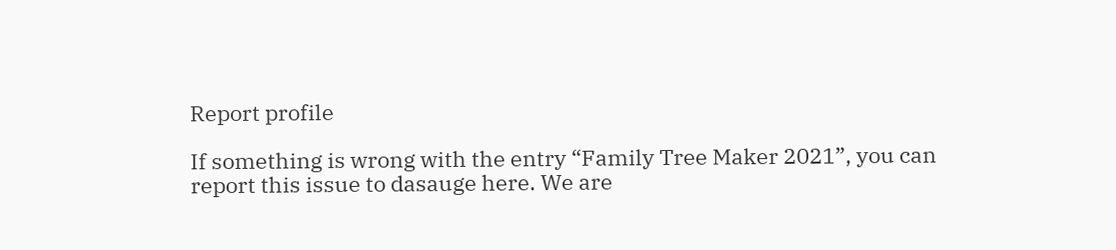Report profile

If something is wrong with the entry “Family Tree Maker 2021”, you can report this issue to dasauge here. We are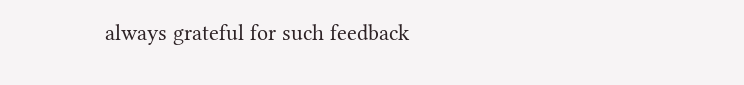always grateful for such feedback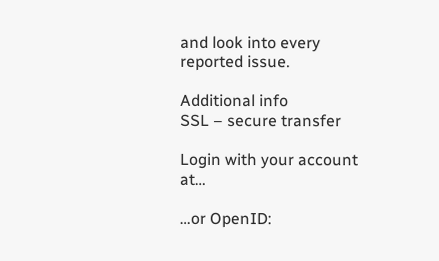and look into every reported issue.

Additional info
SSL – secure transfer

Login with your account at…

…or OpenID: